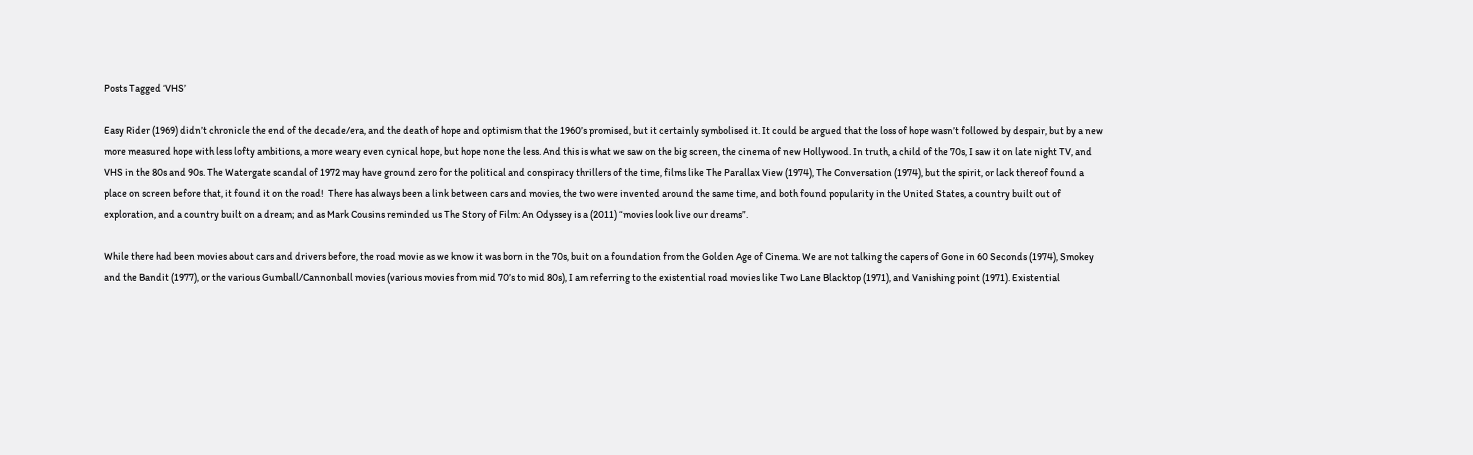Posts Tagged ‘VHS’

Easy Rider (1969) didn’t chronicle the end of the decade/era, and the death of hope and optimism that the 1960’s promised, but it certainly symbolised it. It could be argued that the loss of hope wasn’t followed by despair, but by a new more measured hope with less lofty ambitions, a more weary even cynical hope, but hope none the less. And this is what we saw on the big screen, the cinema of new Hollywood. In truth, a child of the 70s, I saw it on late night TV, and VHS in the 80s and 90s. The Watergate scandal of 1972 may have ground zero for the political and conspiracy thrillers of the time, films like The Parallax View (1974), The Conversation (1974), but the spirit, or lack thereof found a place on screen before that, it found it on the road!  There has always been a link between cars and movies, the two were invented around the same time, and both found popularity in the United States, a country built out of exploration, and a country built on a dream; and as Mark Cousins reminded us The Story of Film: An Odyssey is a (2011) “movies look live our dreams”.

While there had been movies about cars and drivers before, the road movie as we know it was born in the 70s, buit on a foundation from the Golden Age of Cinema. We are not talking the capers of Gone in 60 Seconds (1974), Smokey and the Bandit (1977), or the various Gumball/Cannonball movies (various movies from mid 70’s to mid 80s), I am referring to the existential road movies like Two Lane Blacktop (1971), and Vanishing point (1971). Existential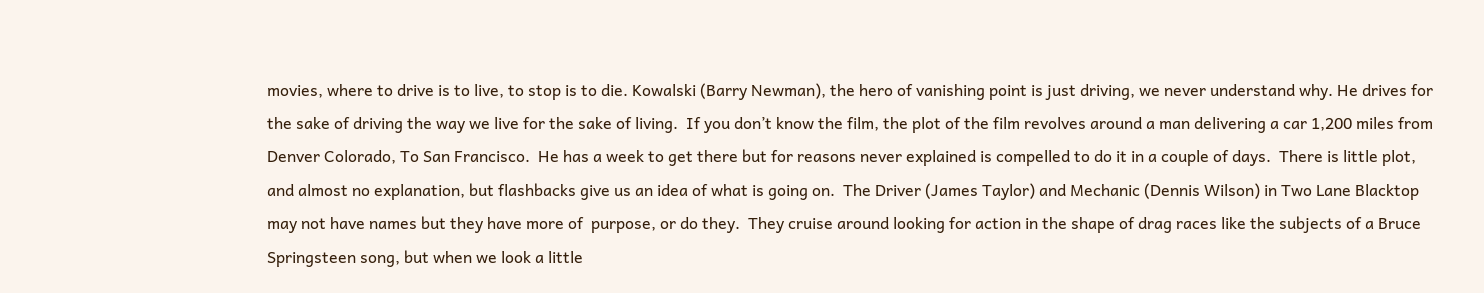movies, where to drive is to live, to stop is to die. Kowalski (Barry Newman), the hero of vanishing point is just driving, we never understand why. He drives for the sake of driving the way we live for the sake of living.  If you don’t know the film, the plot of the film revolves around a man delivering a car 1,200 miles from Denver Colorado, To San Francisco.  He has a week to get there but for reasons never explained is compelled to do it in a couple of days.  There is little plot, and almost no explanation, but flashbacks give us an idea of what is going on.  The Driver (James Taylor) and Mechanic (Dennis Wilson) in Two Lane Blacktop may not have names but they have more of  purpose, or do they.  They cruise around looking for action in the shape of drag races like the subjects of a Bruce Springsteen song, but when we look a little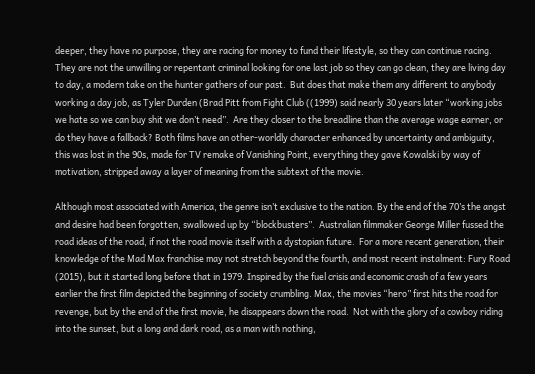deeper, they have no purpose, they are racing for money to fund their lifestyle, so they can continue racing.  They are not the unwilling or repentant criminal looking for one last job so they can go clean, they are living day to day, a modern take on the hunter gathers of our past.  But does that make them any different to anybody working a day job, as Tyler Durden (Brad Pitt from Fight Club ((1999) said nearly 30 years later “working jobs we hate so we can buy shit we don’t need”.  Are they closer to the breadline than the average wage earner, or do they have a fallback? Both films have an other-worldly character enhanced by uncertainty and ambiguity,  this was lost in the 90s, made for TV remake of Vanishing Point, everything they gave Kowalski by way of motivation, stripped away a layer of meaning from the subtext of the movie.

Although most associated with America, the genre isn’t exclusive to the nation. By the end of the 70’s the angst and desire had been forgotten, swallowed up by “blockbusters”.  Australian filmmaker George Miller fussed the road ideas of the road, if not the road movie itself with a dystopian future.  For a more recent generation, their knowledge of the Mad Max franchise may not stretch beyond the fourth, and most recent instalment: Fury Road (2015), but it started long before that in 1979. Inspired by the fuel crisis and economic crash of a few years earlier the first film depicted the beginning of society crumbling. Max, the movies “hero” first hits the road for revenge, but by the end of the first movie, he disappears down the road.  Not with the glory of a cowboy riding into the sunset, but a long and dark road, as a man with nothing,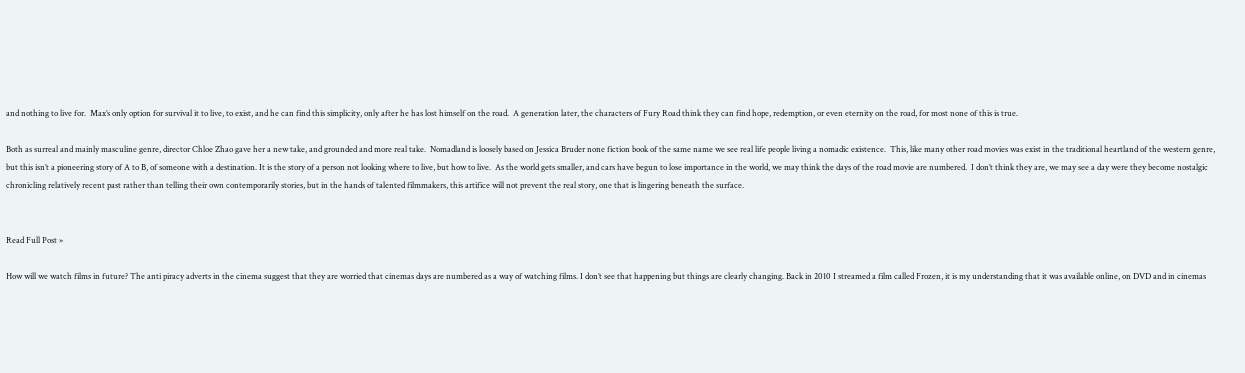and nothing to live for.  Max’s only option for survival it to live, to exist, and he can find this simplicity, only after he has lost himself on the road.  A generation later, the characters of Fury Road think they can find hope, redemption, or even eternity on the road, for most none of this is true.

Both as surreal and mainly masculine genre, director Chloe Zhao gave her a new take, and grounded and more real take.  Nomadland is loosely based on Jessica Bruder none fiction book of the same name we see real life people living a nomadic existence.  This, like many other road movies was exist in the traditional heartland of the western genre, but this isn’t a pioneering story of A to B, of someone with a destination. It is the story of a person not looking where to live, but how to live.  As the world gets smaller, and cars have begun to lose importance in the world, we may think the days of the road movie are numbered.  I don’t think they are, we may see a day were they become nostalgic chronicling relatively recent past rather than telling their own contemporarily stories, but in the hands of talented filmmakers, this artifice will not prevent the real story, one that is lingering beneath the surface.


Read Full Post »

How will we watch films in future? The anti piracy adverts in the cinema suggest that they are worried that cinemas days are numbered as a way of watching films. I don’t see that happening but things are clearly changing. Back in 2010 I streamed a film called Frozen, it is my understanding that it was available online, on DVD and in cinemas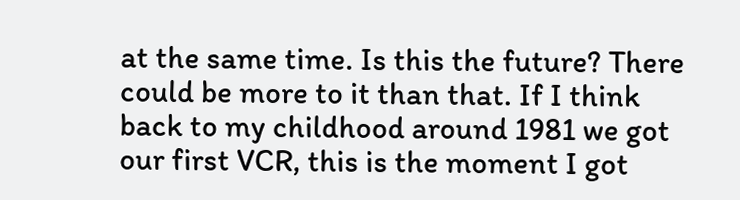at the same time. Is this the future? There could be more to it than that. If I think back to my childhood around 1981 we got our first VCR, this is the moment I got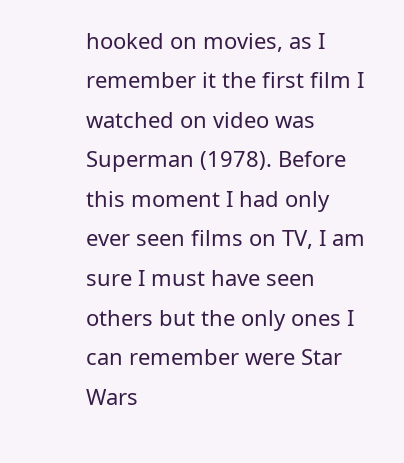hooked on movies, as I remember it the first film I watched on video was Superman (1978). Before this moment I had only ever seen films on TV, I am sure I must have seen others but the only ones I can remember were Star Wars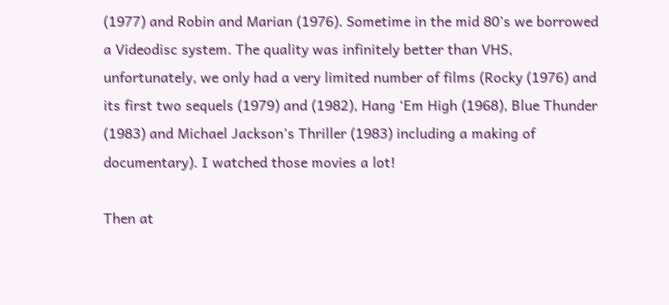(1977) and Robin and Marian (1976). Sometime in the mid 80’s we borrowed a Videodisc system. The quality was infinitely better than VHS, unfortunately, we only had a very limited number of films (Rocky (1976) and its first two sequels (1979) and (1982), Hang ‘Em High (1968), Blue Thunder (1983) and Michael Jackson’s Thriller (1983) including a making of documentary). I watched those movies a lot!

Then at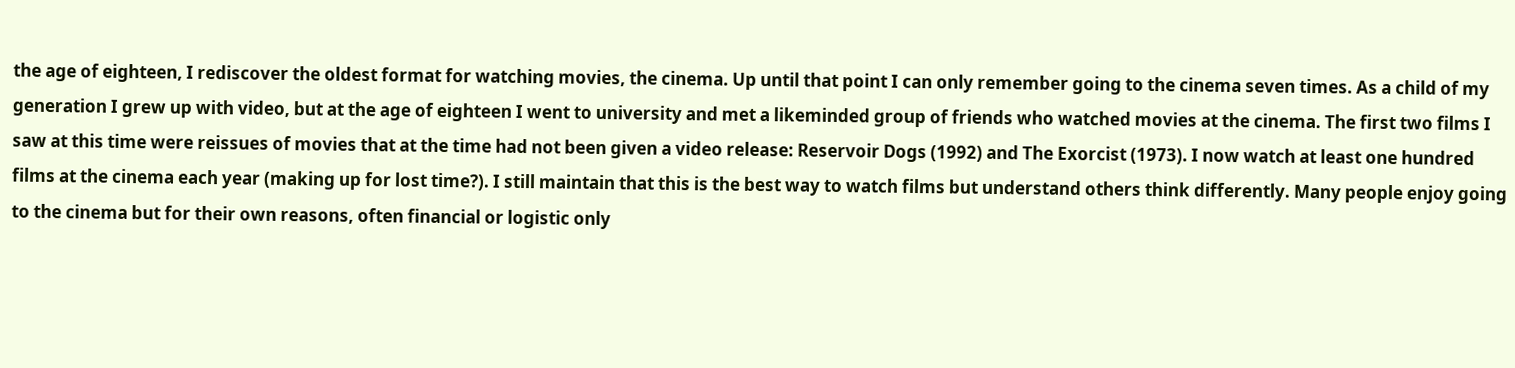the age of eighteen, I rediscover the oldest format for watching movies, the cinema. Up until that point I can only remember going to the cinema seven times. As a child of my generation I grew up with video, but at the age of eighteen I went to university and met a likeminded group of friends who watched movies at the cinema. The first two films I saw at this time were reissues of movies that at the time had not been given a video release: Reservoir Dogs (1992) and The Exorcist (1973). I now watch at least one hundred films at the cinema each year (making up for lost time?). I still maintain that this is the best way to watch films but understand others think differently. Many people enjoy going to the cinema but for their own reasons, often financial or logistic only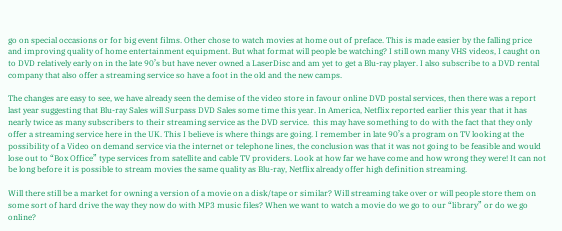go on special occasions or for big event films. Other chose to watch movies at home out of preface. This is made easier by the falling price and improving quality of home entertainment equipment. But what format will people be watching? I still own many VHS videos, I caught on to DVD relatively early on in the late 90’s but have never owned a LaserDisc and am yet to get a Blu-ray player. I also subscribe to a DVD rental company that also offer a streaming service so have a foot in the old and the new camps.

The changes are easy to see, we have already seen the demise of the video store in favour online DVD postal services, then there was a report last year suggesting that Blu-ray Sales will Surpass DVD Sales some time this year. In America, Netflix reported earlier this year that it has nearly twice as many subscribers to their streaming service as the DVD service.  this may have something to do with the fact that they only offer a streaming service here in the UK. This I believe is where things are going. I remember in late 90’s a program on TV looking at the possibility of a Video on demand service via the internet or telephone lines, the conclusion was that it was not going to be feasible and would lose out to “Box Office” type services from satellite and cable TV providers. Look at how far we have come and how wrong they were! It can not be long before it is possible to stream movies the same quality as Blu-ray, Netflix already offer high definition streaming.

Will there still be a market for owning a version of a movie on a disk/tape or similar? Will streaming take over or will people store them on some sort of hard drive the way they now do with MP3 music files? When we want to watch a movie do we go to our “library” or do we go online?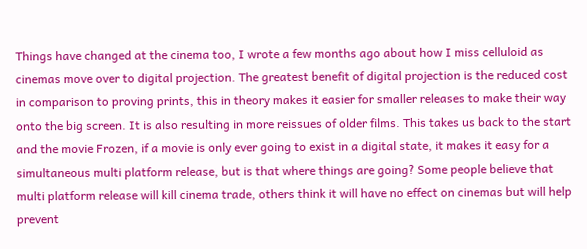Things have changed at the cinema too, I wrote a few months ago about how I miss celluloid as cinemas move over to digital projection. The greatest benefit of digital projection is the reduced cost in comparison to proving prints, this in theory makes it easier for smaller releases to make their way onto the big screen. It is also resulting in more reissues of older films. This takes us back to the start and the movie Frozen, if a movie is only ever going to exist in a digital state, it makes it easy for a simultaneous multi platform release, but is that where things are going? Some people believe that multi platform release will kill cinema trade, others think it will have no effect on cinemas but will help prevent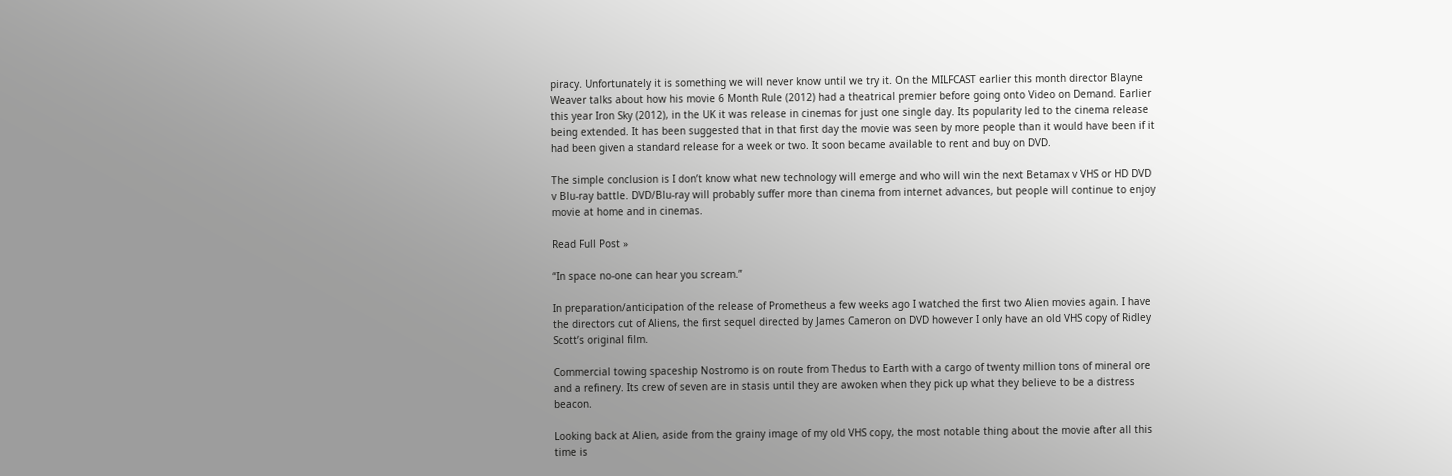piracy. Unfortunately it is something we will never know until we try it. On the MILFCAST earlier this month director Blayne Weaver talks about how his movie 6 Month Rule (2012) had a theatrical premier before going onto Video on Demand. Earlier this year Iron Sky (2012), in the UK it was release in cinemas for just one single day. Its popularity led to the cinema release being extended. It has been suggested that in that first day the movie was seen by more people than it would have been if it had been given a standard release for a week or two. It soon became available to rent and buy on DVD.

The simple conclusion is I don’t know what new technology will emerge and who will win the next Betamax v VHS or HD DVD v Blu-ray battle. DVD/Blu-ray will probably suffer more than cinema from internet advances, but people will continue to enjoy movie at home and in cinemas.

Read Full Post »

“In space no-one can hear you scream.”

In preparation/anticipation of the release of Prometheus a few weeks ago I watched the first two Alien movies again. I have the directors cut of Aliens, the first sequel directed by James Cameron on DVD however I only have an old VHS copy of Ridley Scott’s original film.

Commercial towing spaceship Nostromo is on route from Thedus to Earth with a cargo of twenty million tons of mineral ore and a refinery. Its crew of seven are in stasis until they are awoken when they pick up what they believe to be a distress beacon.

Looking back at Alien, aside from the grainy image of my old VHS copy, the most notable thing about the movie after all this time is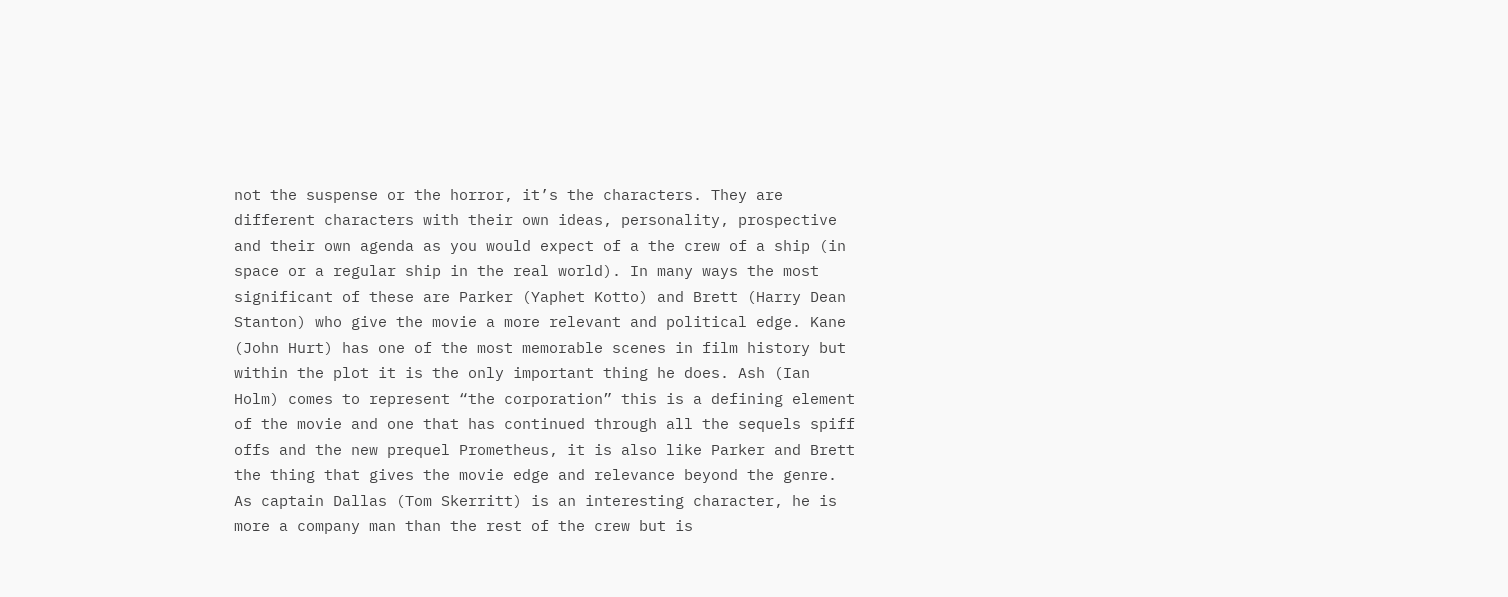not the suspense or the horror, it’s the characters. They are different characters with their own ideas, personality, prospective and their own agenda as you would expect of a the crew of a ship (in space or a regular ship in the real world). In many ways the most significant of these are Parker (Yaphet Kotto) and Brett (Harry Dean Stanton) who give the movie a more relevant and political edge. Kane (John Hurt) has one of the most memorable scenes in film history but within the plot it is the only important thing he does. Ash (Ian Holm) comes to represent “the corporation” this is a defining element of the movie and one that has continued through all the sequels spiff offs and the new prequel Prometheus, it is also like Parker and Brett the thing that gives the movie edge and relevance beyond the genre. As captain Dallas (Tom Skerritt) is an interesting character, he is more a company man than the rest of the crew but is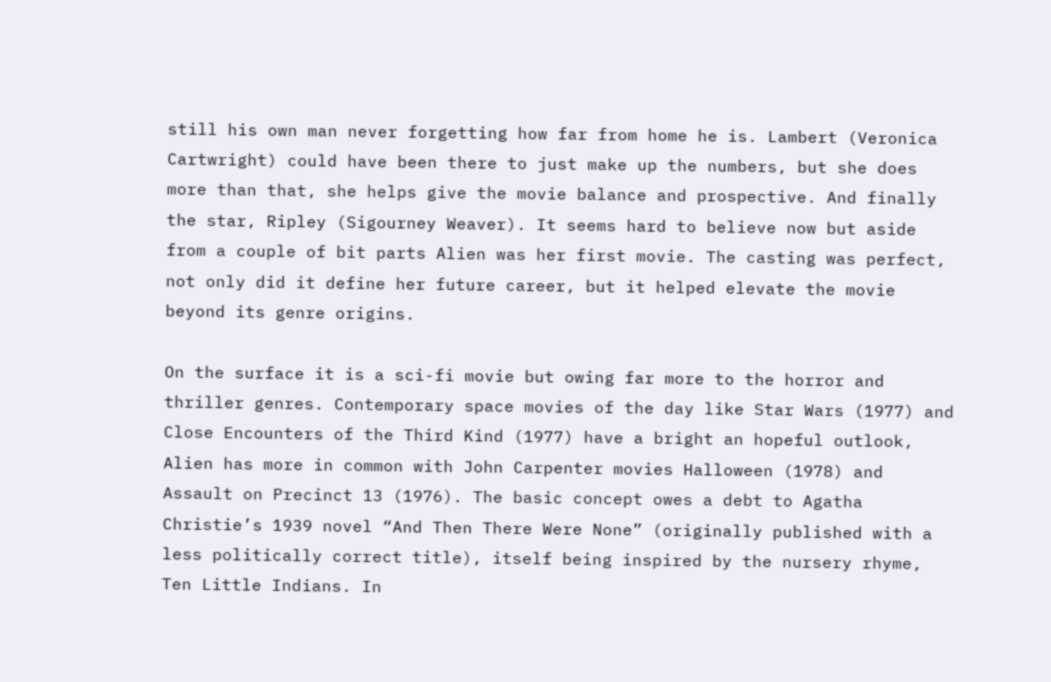still his own man never forgetting how far from home he is. Lambert (Veronica Cartwright) could have been there to just make up the numbers, but she does more than that, she helps give the movie balance and prospective. And finally the star, Ripley (Sigourney Weaver). It seems hard to believe now but aside from a couple of bit parts Alien was her first movie. The casting was perfect, not only did it define her future career, but it helped elevate the movie beyond its genre origins.

On the surface it is a sci-fi movie but owing far more to the horror and thriller genres. Contemporary space movies of the day like Star Wars (1977) and Close Encounters of the Third Kind (1977) have a bright an hopeful outlook, Alien has more in common with John Carpenter movies Halloween (1978) and Assault on Precinct 13 (1976). The basic concept owes a debt to Agatha Christie’s 1939 novel “And Then There Were None” (originally published with a less politically correct title), itself being inspired by the nursery rhyme, Ten Little Indians. In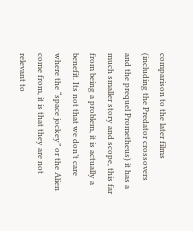comparison to the later films (including the Predator crossovers and the prequel Prometheus) it has a much smaller story and scope, this far from being a problem, it is actually a benefit. Its not that we don’t care where the “space jockey” or the Alien come from, it is that they are not relevant to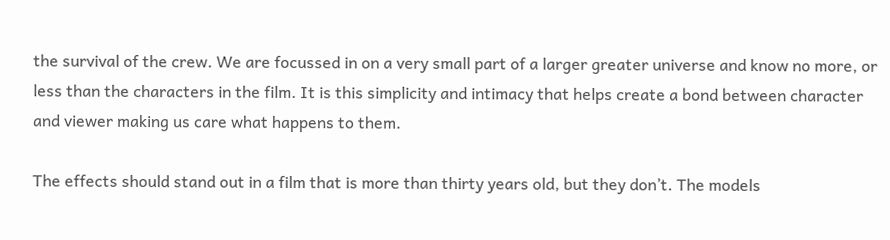the survival of the crew. We are focussed in on a very small part of a larger greater universe and know no more, or less than the characters in the film. It is this simplicity and intimacy that helps create a bond between character and viewer making us care what happens to them.

The effects should stand out in a film that is more than thirty years old, but they don’t. The models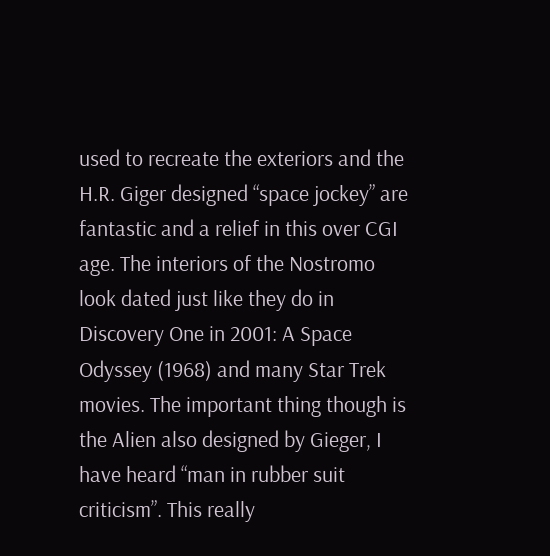used to recreate the exteriors and the H.R. Giger designed “space jockey” are fantastic and a relief in this over CGI age. The interiors of the Nostromo look dated just like they do in Discovery One in 2001: A Space Odyssey (1968) and many Star Trek movies. The important thing though is the Alien also designed by Gieger, I have heard “man in rubber suit criticism”. This really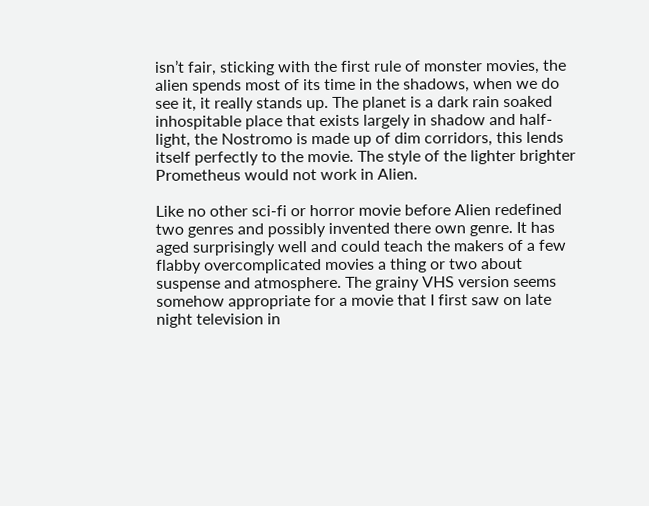isn’t fair, sticking with the first rule of monster movies, the alien spends most of its time in the shadows, when we do see it, it really stands up. The planet is a dark rain soaked inhospitable place that exists largely in shadow and half-light, the Nostromo is made up of dim corridors, this lends itself perfectly to the movie. The style of the lighter brighter Prometheus would not work in Alien.

Like no other sci-fi or horror movie before Alien redefined two genres and possibly invented there own genre. It has aged surprisingly well and could teach the makers of a few flabby overcomplicated movies a thing or two about suspense and atmosphere. The grainy VHS version seems somehow appropriate for a movie that I first saw on late night television in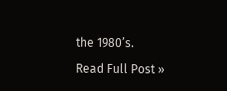the 1980’s.

Read Full Post »